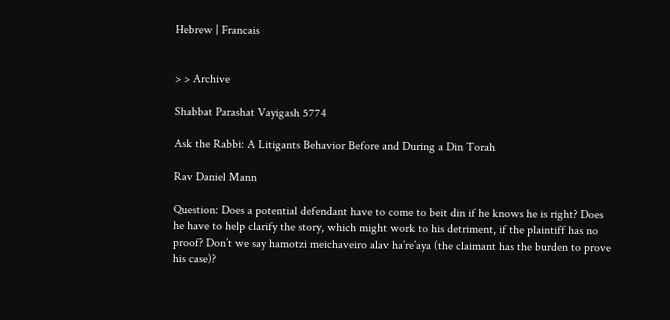Hebrew | Francais


> > Archive

Shabbat Parashat Vayigash 5774

Ask the Rabbi: A Litigants Behavior Before and During a Din Torah

Rav Daniel Mann

Question: Does a potential defendant have to come to beit din if he knows he is right? Does he have to help clarify the story, which might work to his detriment, if the plaintiff has no proof? Don’t we say hamotzi meichaveiro alav ha’re’aya (the claimant has the burden to prove his case)?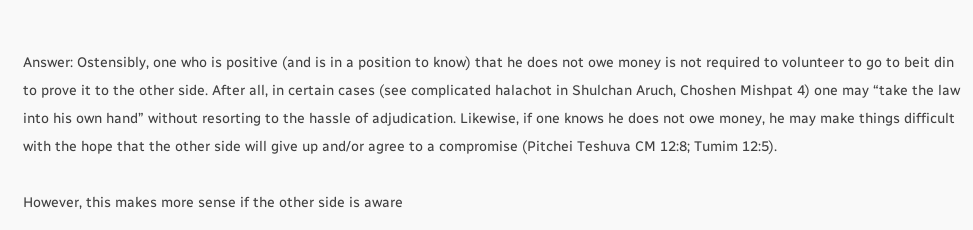Answer: Ostensibly, one who is positive (and is in a position to know) that he does not owe money is not required to volunteer to go to beit din to prove it to the other side. After all, in certain cases (see complicated halachot in Shulchan Aruch, Choshen Mishpat 4) one may “take the law into his own hand” without resorting to the hassle of adjudication. Likewise, if one knows he does not owe money, he may make things difficult with the hope that the other side will give up and/or agree to a compromise (Pitchei Teshuva CM 12:8; Tumim 12:5).

However, this makes more sense if the other side is aware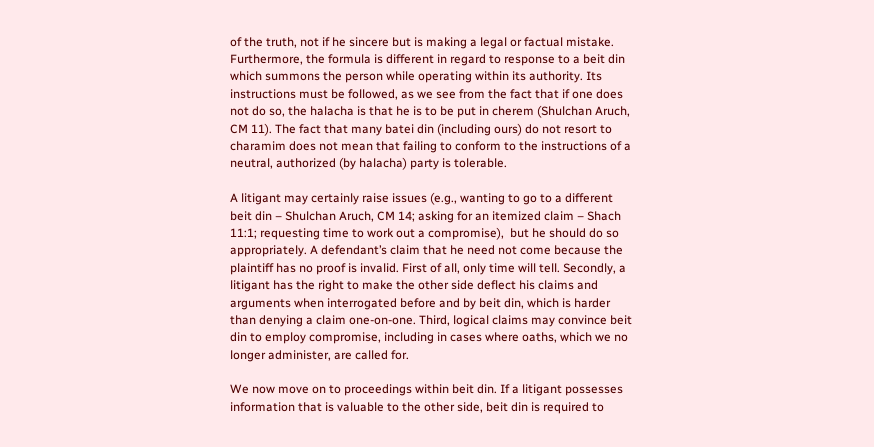of the truth, not if he sincere but is making a legal or factual mistake. Furthermore, the formula is different in regard to response to a beit din which summons the person while operating within its authority. Its instructions must be followed, as we see from the fact that if one does not do so, the halacha is that he is to be put in cherem (Shulchan Aruch, CM 11). The fact that many batei din (including ours) do not resort to charamim does not mean that failing to conform to the instructions of a neutral, authorized (by halacha) party is tolerable.

A litigant may certainly raise issues (e.g., wanting to go to a different beit din – Shulchan Aruch, CM 14; asking for an itemized claim – Shach 11:1; requesting time to work out a compromise),  but he should do so appropriately. A defendant’s claim that he need not come because the plaintiff has no proof is invalid. First of all, only time will tell. Secondly, a litigant has the right to make the other side deflect his claims and arguments when interrogated before and by beit din, which is harder than denying a claim one-on-one. Third, logical claims may convince beit din to employ compromise, including in cases where oaths, which we no longer administer, are called for.

We now move on to proceedings within beit din. If a litigant possesses information that is valuable to the other side, beit din is required to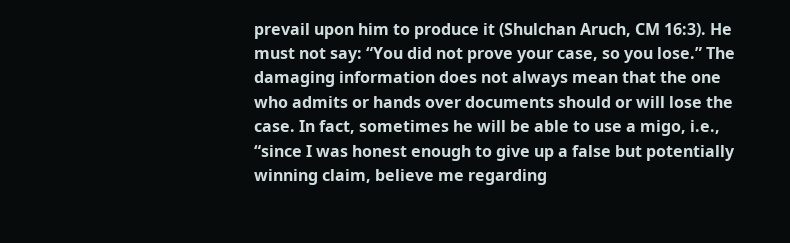prevail upon him to produce it (Shulchan Aruch, CM 16:3). He must not say: “You did not prove your case, so you lose.” The damaging information does not always mean that the one who admits or hands over documents should or will lose the case. In fact, sometimes he will be able to use a migo, i.e., “since I was honest enough to give up a false but potentially winning claim, believe me regarding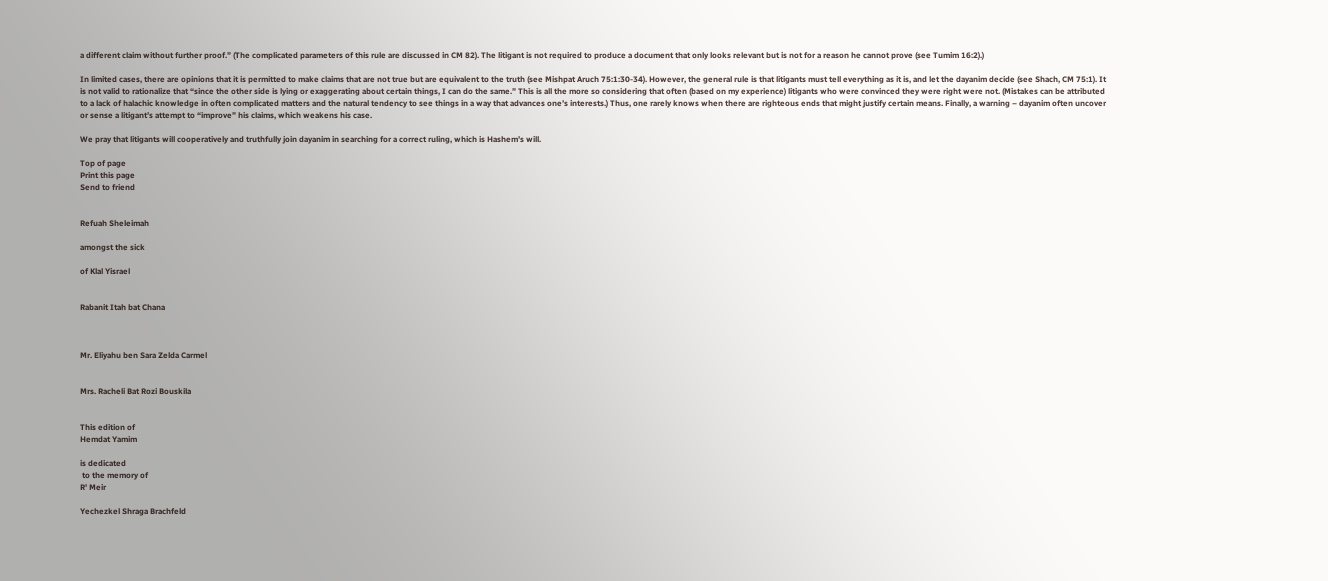a different claim without further proof.” (The complicated parameters of this rule are discussed in CM 82). The litigant is not required to produce a document that only looks relevant but is not for a reason he cannot prove (see Tumim 16:2).)

In limited cases, there are opinions that it is permitted to make claims that are not true but are equivalent to the truth (see Mishpat Aruch 75:1:30-34). However, the general rule is that litigants must tell everything as it is, and let the dayanim decide (see Shach, CM 75:1). It is not valid to rationalize that “since the other side is lying or exaggerating about certain things, I can do the same.” This is all the more so considering that often (based on my experience) litigants who were convinced they were right were not. (Mistakes can be attributed to a lack of halachic knowledge in often complicated matters and the natural tendency to see things in a way that advances one’s interests.) Thus, one rarely knows when there are righteous ends that might justify certain means. Finally, a warning – dayanim often uncover or sense a litigant’s attempt to “improve” his claims, which weakens his case.

We pray that litigants will cooperatively and truthfully join dayanim in searching for a correct ruling, which is Hashem’s will.

Top of page
Print this page
Send to friend


Refuah Sheleimah

amongst the sick

of Klal Yisrael


Rabanit Itah bat Chana



Mr. Eliyahu ben Sara Zelda Carmel


Mrs. Racheli Bat Rozi Bouskila


This edition of
Hemdat Yamim

is dedicated
 to the memory of
R' Meir

Yechezkel Shraga Brachfeld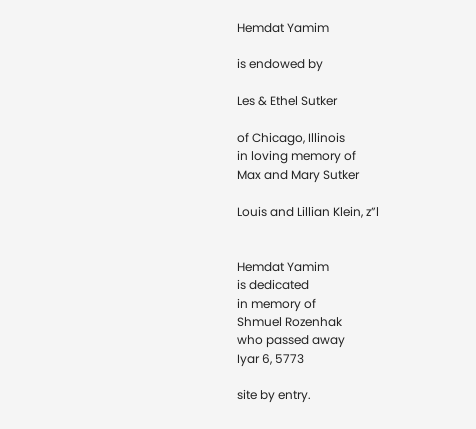Hemdat Yamim

is endowed by

Les & Ethel Sutker

of Chicago, Illinois
in loving memory of
Max and Mary Sutker

Louis and Lillian Klein, z”l


Hemdat Yamim
is dedicated
in memory of
Shmuel Rozenhak
who passed away
Iyar 6, 5773

site by entry.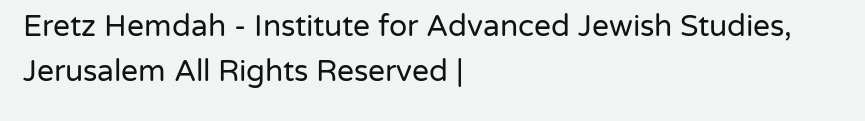Eretz Hemdah - Institute for Advanced Jewish Studies, Jerusalem All Rights Reserved |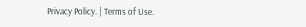Privacy Policy. | Terms of Use.